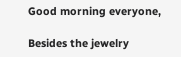Good morning everyone,

Besides the jewelry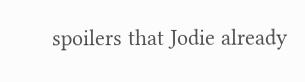spoilers that Jodie already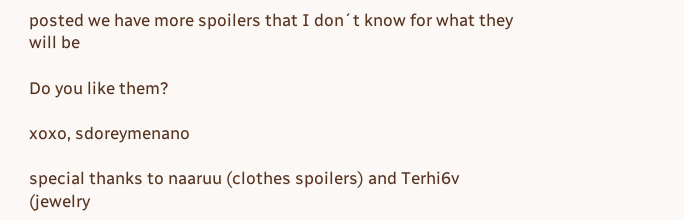posted we have more spoilers that I don´t know for what they will be

Do you like them?

xoxo, sdoreymenano

special thanks to naaruu (clothes spoilers) and Terhi6v (jewelry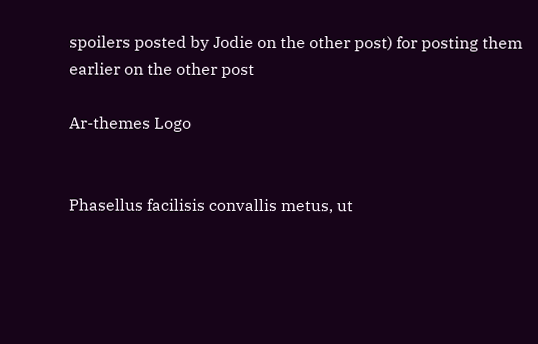spoilers posted by Jodie on the other post) for posting them earlier on the other post

Ar-themes Logo


Phasellus facilisis convallis metus, ut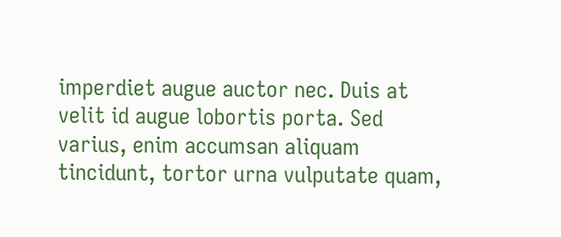imperdiet augue auctor nec. Duis at velit id augue lobortis porta. Sed varius, enim accumsan aliquam tincidunt, tortor urna vulputate quam,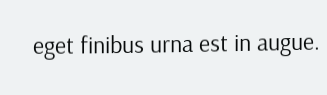eget finibus urna est in augue.